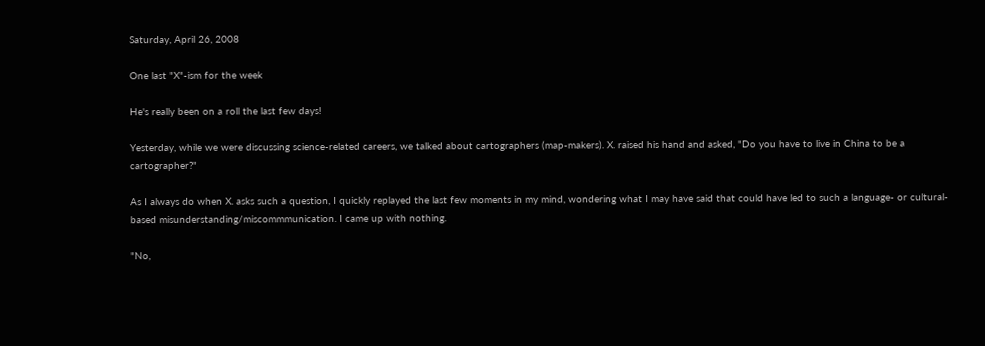Saturday, April 26, 2008

One last "X"-ism for the week

He's really been on a roll the last few days!

Yesterday, while we were discussing science-related careers, we talked about cartographers (map-makers). X. raised his hand and asked, "Do you have to live in China to be a cartographer?"

As I always do when X. asks such a question, I quickly replayed the last few moments in my mind, wondering what I may have said that could have led to such a language- or cultural-based misunderstanding/miscommmunication. I came up with nothing.

"No,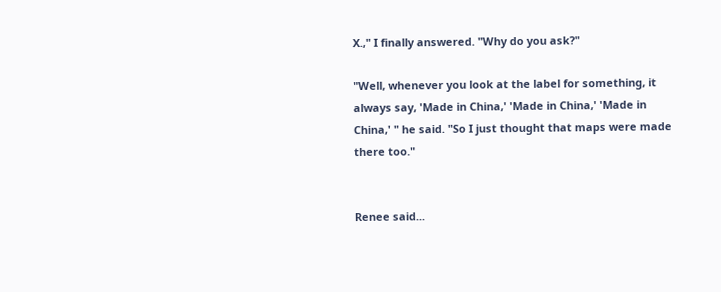X.," I finally answered. "Why do you ask?"

"Well, whenever you look at the label for something, it always say, 'Made in China,' 'Made in China,' 'Made in China,' " he said. "So I just thought that maps were made there too."


Renee said...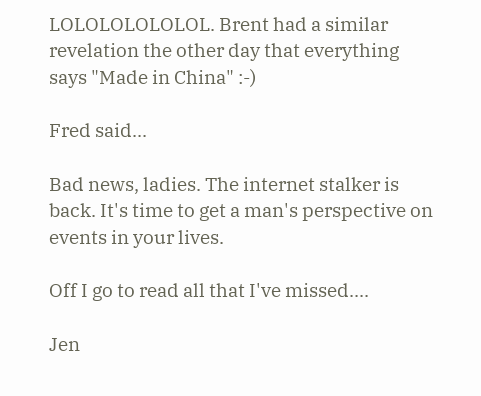LOLOLOLOLOLOL. Brent had a similar revelation the other day that everything says "Made in China" :-)

Fred said...

Bad news, ladies. The internet stalker is back. It's time to get a man's perspective on events in your lives.

Off I go to read all that I've missed....

Jen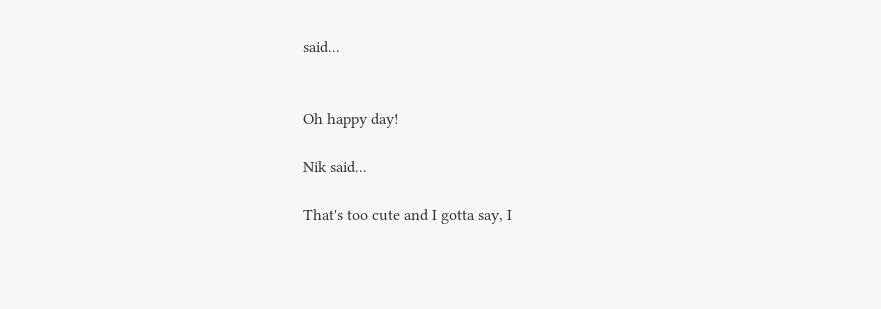said...


Oh happy day!

Nik said...

That's too cute and I gotta say, I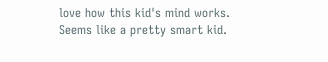love how this kid's mind works. Seems like a pretty smart kid.